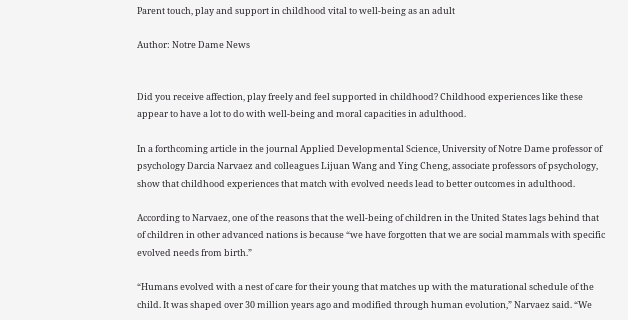Parent touch, play and support in childhood vital to well-being as an adult

Author: Notre Dame News


Did you receive affection, play freely and feel supported in childhood? Childhood experiences like these appear to have a lot to do with well-being and moral capacities in adulthood.

In a forthcoming article in the journal Applied Developmental Science, University of Notre Dame professor of psychology Darcia Narvaez and colleagues Lijuan Wang and Ying Cheng, associate professors of psychology, show that childhood experiences that match with evolved needs lead to better outcomes in adulthood.

According to Narvaez, one of the reasons that the well-being of children in the United States lags behind that of children in other advanced nations is because “we have forgotten that we are social mammals with specific evolved needs from birth.”

“Humans evolved with a nest of care for their young that matches up with the maturational schedule of the child. It was shaped over 30 million years ago and modified through human evolution,” Narvaez said. “We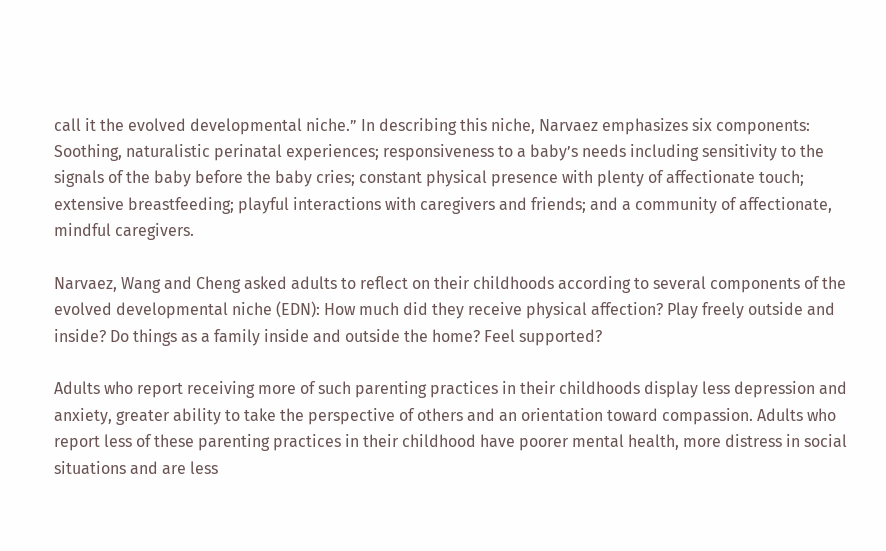call it the evolved developmental niche.” In describing this niche, Narvaez emphasizes six components: Soothing, naturalistic perinatal experiences; responsiveness to a baby’s needs including sensitivity to the signals of the baby before the baby cries; constant physical presence with plenty of affectionate touch; extensive breastfeeding; playful interactions with caregivers and friends; and a community of affectionate, mindful caregivers.

Narvaez, Wang and Cheng asked adults to reflect on their childhoods according to several components of the evolved developmental niche (EDN): How much did they receive physical affection? Play freely outside and inside? Do things as a family inside and outside the home? Feel supported?

Adults who report receiving more of such parenting practices in their childhoods display less depression and anxiety, greater ability to take the perspective of others and an orientation toward compassion. Adults who report less of these parenting practices in their childhood have poorer mental health, more distress in social situations and are less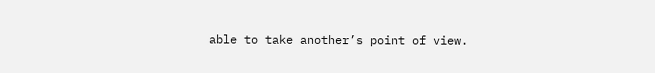able to take another’s point of view.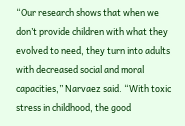“Our research shows that when we don’t provide children with what they evolved to need, they turn into adults with decreased social and moral capacities,” Narvaez said. “With toxic stress in childhood, the good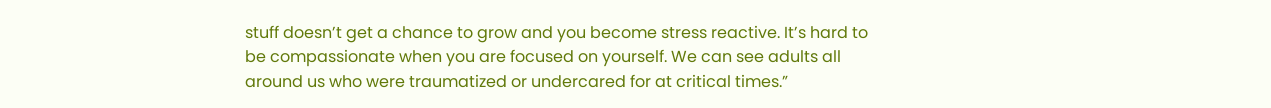stuff doesn’t get a chance to grow and you become stress reactive. It’s hard to be compassionate when you are focused on yourself. We can see adults all around us who were traumatized or undercared for at critical times.”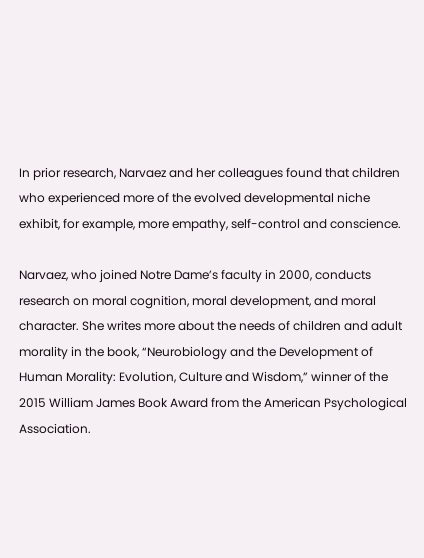In prior research, Narvaez and her colleagues found that children who experienced more of the evolved developmental niche exhibit, for example, more empathy, self-control and conscience.

Narvaez, who joined Notre Dame’s faculty in 2000, conducts research on moral cognition, moral development, and moral character. She writes more about the needs of children and adult morality in the book, “Neurobiology and the Development of Human Morality: Evolution, Culture and Wisdom,” winner of the 2015 William James Book Award from the American Psychological Association.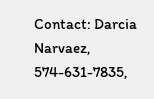Contact: Darcia Narvaez, 574-631-7835,